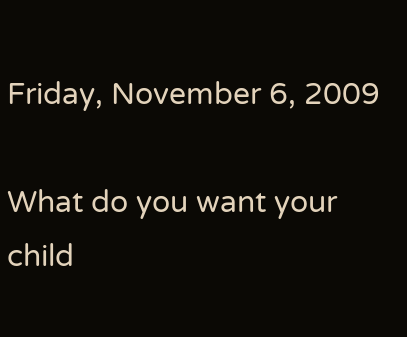Friday, November 6, 2009

What do you want your child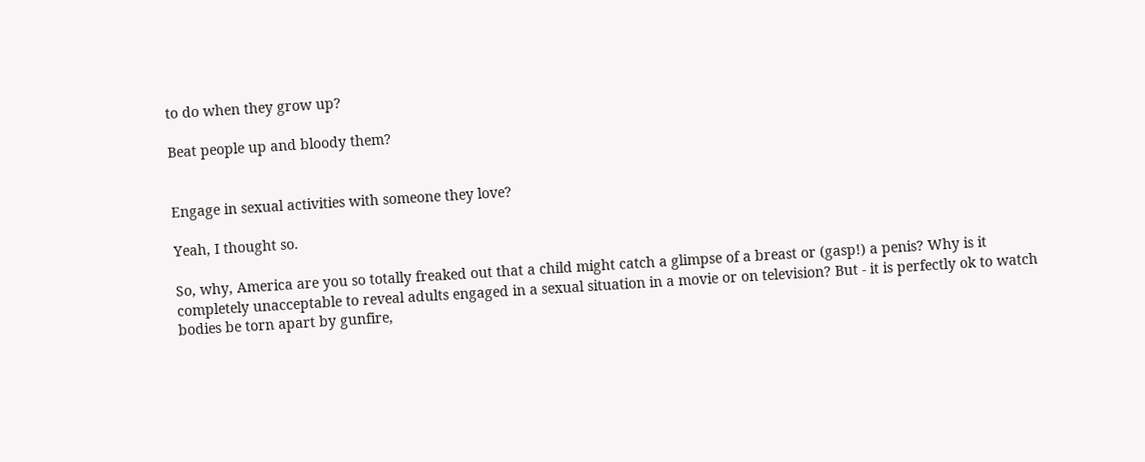to do when they grow up?

Beat people up and bloody them?


Engage in sexual activities with someone they love?

Yeah, I thought so.

So, why, America are you so totally freaked out that a child might catch a glimpse of a breast or (gasp!) a penis? Why is it completely unacceptable to reveal adults engaged in a sexual situation in a movie or on television? But - it is perfectly ok to watch bodies be torn apart by gunfire,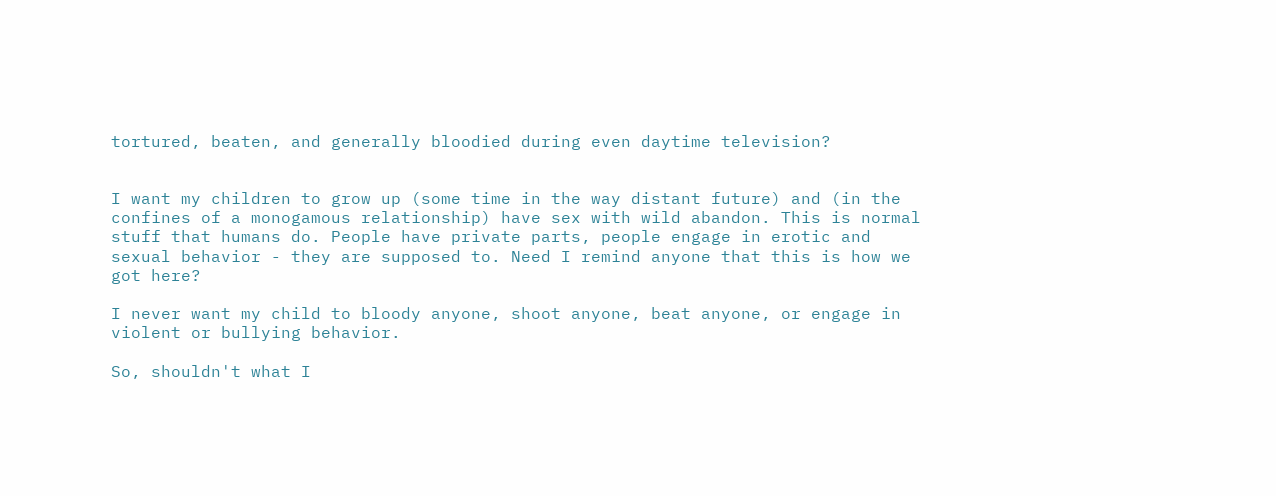tortured, beaten, and generally bloodied during even daytime television?


I want my children to grow up (some time in the way distant future) and (in the confines of a monogamous relationship) have sex with wild abandon. This is normal stuff that humans do. People have private parts, people engage in erotic and sexual behavior - they are supposed to. Need I remind anyone that this is how we got here?

I never want my child to bloody anyone, shoot anyone, beat anyone, or engage in violent or bullying behavior.

So, shouldn't what I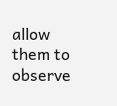allow them to observe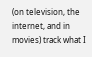(on television, the internet, and in movies) track what I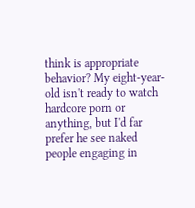think is appropriate behavior? My eight-year-old isn't ready to watch hardcore porn or anything, but I'd far prefer he see naked people engaging in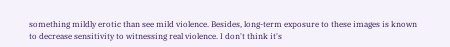something mildly erotic than see mild violence. Besides, long-term exposure to these images is known to decrease sensitivity to witnessing real violence. I don't think it's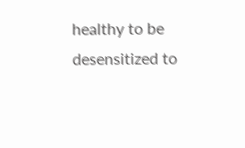healthy to be desensitized to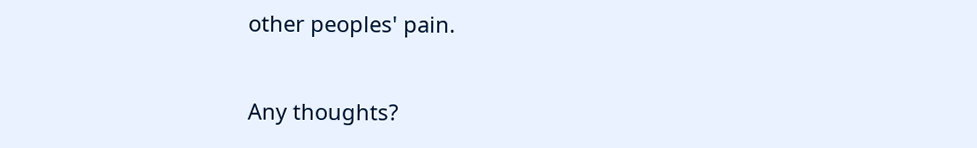other peoples' pain.

Any thoughts?